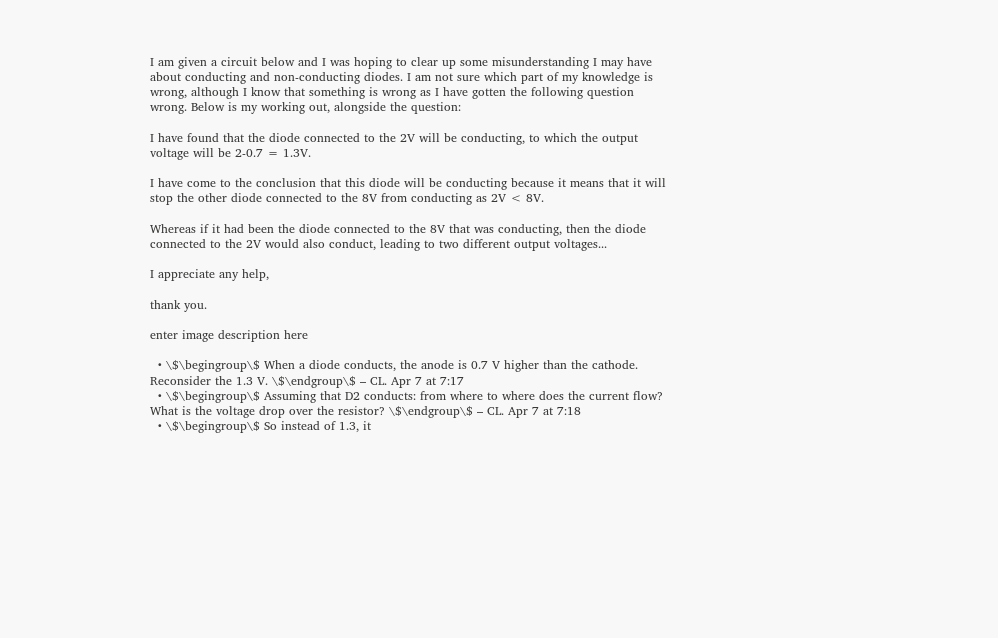I am given a circuit below and I was hoping to clear up some misunderstanding I may have about conducting and non-conducting diodes. I am not sure which part of my knowledge is wrong, although I know that something is wrong as I have gotten the following question wrong. Below is my working out, alongside the question:

I have found that the diode connected to the 2V will be conducting, to which the output voltage will be 2-0.7 = 1.3V.

I have come to the conclusion that this diode will be conducting because it means that it will stop the other diode connected to the 8V from conducting as 2V < 8V.

Whereas if it had been the diode connected to the 8V that was conducting, then the diode connected to the 2V would also conduct, leading to two different output voltages...

I appreciate any help,

thank you.

enter image description here

  • \$\begingroup\$ When a diode conducts, the anode is 0.7 V higher than the cathode. Reconsider the 1.3 V. \$\endgroup\$ – CL. Apr 7 at 7:17
  • \$\begingroup\$ Assuming that D2 conducts: from where to where does the current flow? What is the voltage drop over the resistor? \$\endgroup\$ – CL. Apr 7 at 7:18
  • \$\begingroup\$ So instead of 1.3, it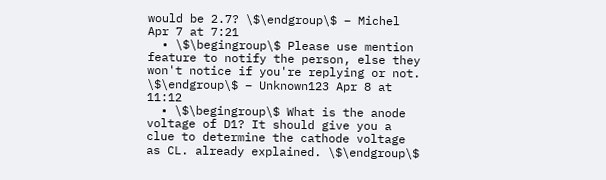would be 2.7? \$\endgroup\$ – Michel Apr 7 at 7:21
  • \$\begingroup\$ Please use mention feature to notify the person, else they won't notice if you're replying or not. \$\endgroup\$ – Unknown123 Apr 8 at 11:12
  • \$\begingroup\$ What is the anode voltage of D1? It should give you a clue to determine the cathode voltage as CL. already explained. \$\endgroup\$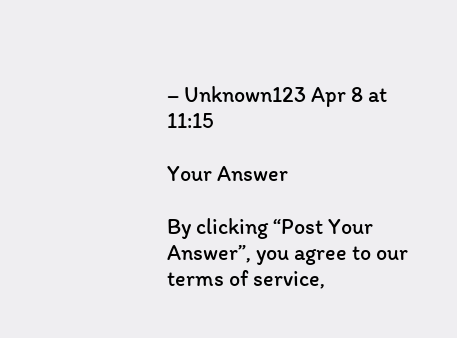– Unknown123 Apr 8 at 11:15

Your Answer

By clicking “Post Your Answer”, you agree to our terms of service,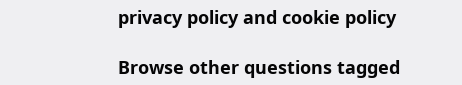privacy policy and cookie policy

Browse other questions tagged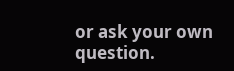or ask your own question.